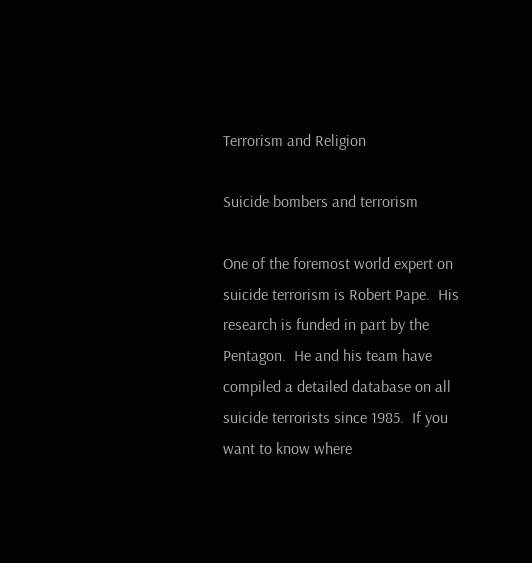Terrorism and Religion

Suicide bombers and terrorism

One of the foremost world expert on suicide terrorism is Robert Pape.  His research is funded in part by the Pentagon.  He and his team have compiled a detailed database on all suicide terrorists since 1985.  If you want to know where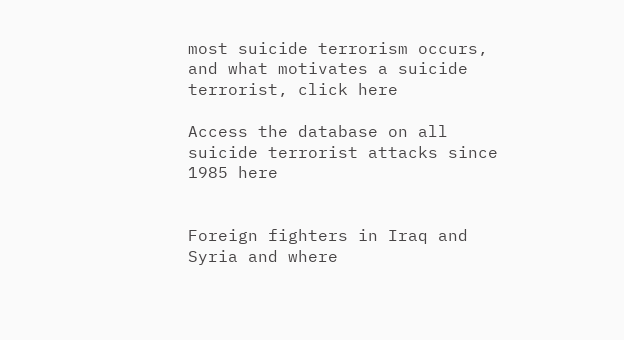most suicide terrorism occurs, and what motivates a suicide terrorist, click here

Access the database on all suicide terrorist attacks since 1985 here


Foreign fighters in Iraq and Syria and where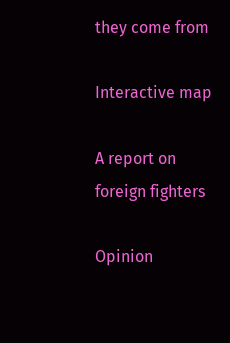they come from

Interactive map

A report on foreign fighters

Opinion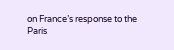on France’s response to the Paris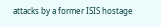attacks by a former ISIS hostage